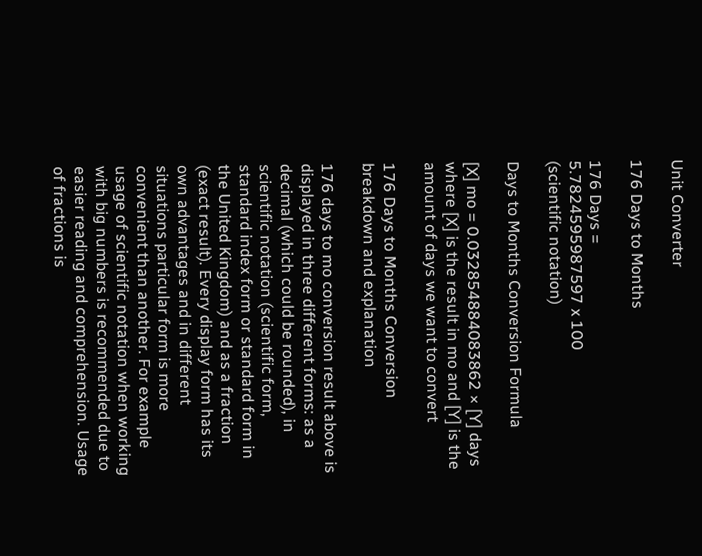Unit Converter

176 Days to Months

176 Days =
5.7824595987597 x 100
(scientific notation)

Days to Months Conversion Formula

[X] mo = 0.032854884083862 × [Y] days
where [X] is the result in mo and [Y] is the amount of days we want to convert

176 Days to Months Conversion breakdown and explanation

176 days to mo conversion result above is displayed in three different forms: as a decimal (which could be rounded), in scientific notation (scientific form, standard index form or standard form in the United Kingdom) and as a fraction (exact result). Every display form has its own advantages and in different situations particular form is more convenient than another. For example usage of scientific notation when working with big numbers is recommended due to easier reading and comprehension. Usage of fractions is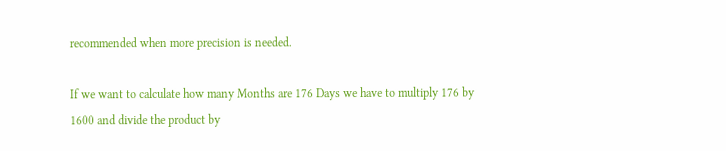recommended when more precision is needed.

If we want to calculate how many Months are 176 Days we have to multiply 176 by 1600 and divide the product by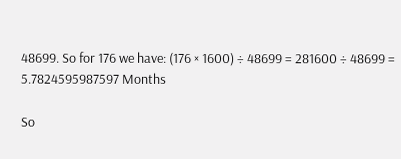48699. So for 176 we have: (176 × 1600) ÷ 48699 = 281600 ÷ 48699 = 5.7824595987597 Months

So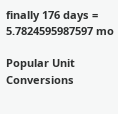finally 176 days = 5.7824595987597 mo

Popular Unit Conversions